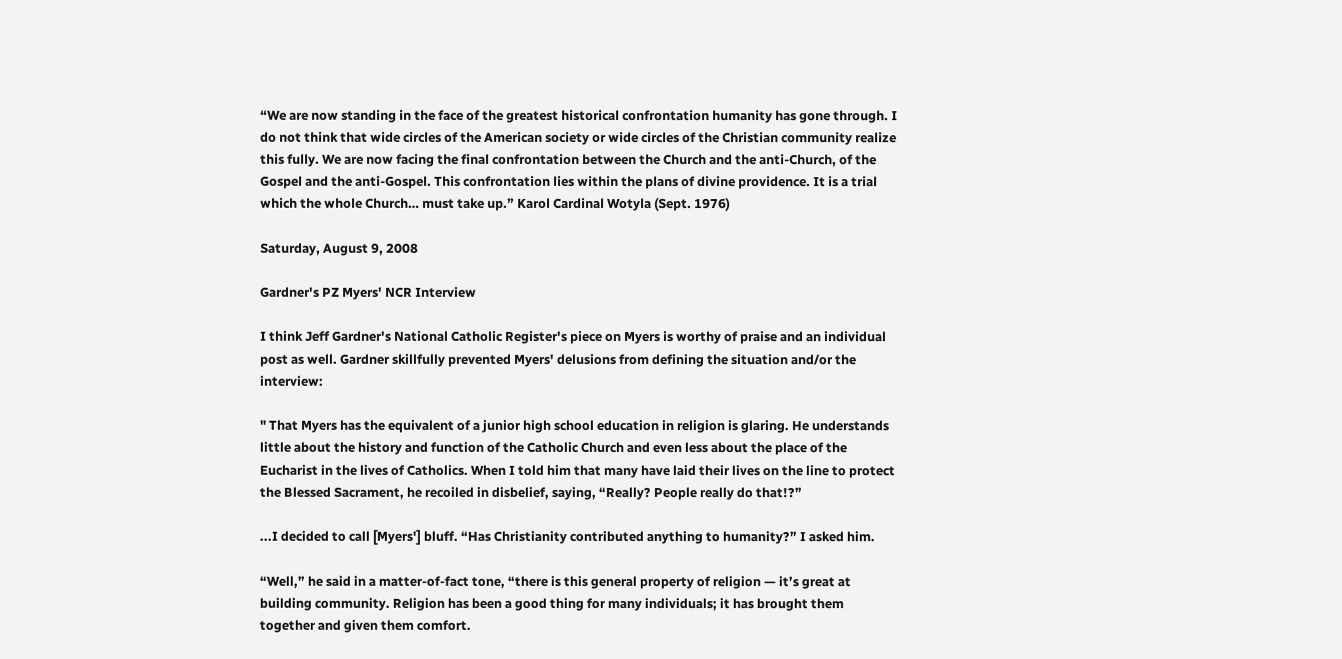“We are now standing in the face of the greatest historical confrontation humanity has gone through. I do not think that wide circles of the American society or wide circles of the Christian community realize this fully. We are now facing the final confrontation between the Church and the anti-Church, of the Gospel and the anti-Gospel. This confrontation lies within the plans of divine providence. It is a trial which the whole Church… must take up.” Karol Cardinal Wotyla (Sept. 1976)

Saturday, August 9, 2008

Gardner's PZ Myers' NCR Interview

I think Jeff Gardner's National Catholic Register's piece on Myers is worthy of praise and an individual post as well. Gardner skillfully prevented Myers' delusions from defining the situation and/or the interview:

" That Myers has the equivalent of a junior high school education in religion is glaring. He understands little about the history and function of the Catholic Church and even less about the place of the Eucharist in the lives of Catholics. When I told him that many have laid their lives on the line to protect the Blessed Sacrament, he recoiled in disbelief, saying, “Really? People really do that!?”

...I decided to call [Myers'] bluff. “Has Christianity contributed anything to humanity?” I asked him.

“Well,” he said in a matter-of-fact tone, “there is this general property of religion — it’s great at building community. Religion has been a good thing for many individuals; it has brought them together and given them comfort.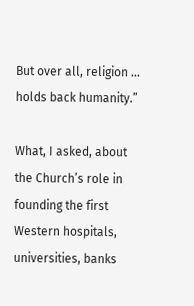But over all, religion … holds back humanity.”

What, I asked, about the Church’s role in founding the first Western hospitals, universities, banks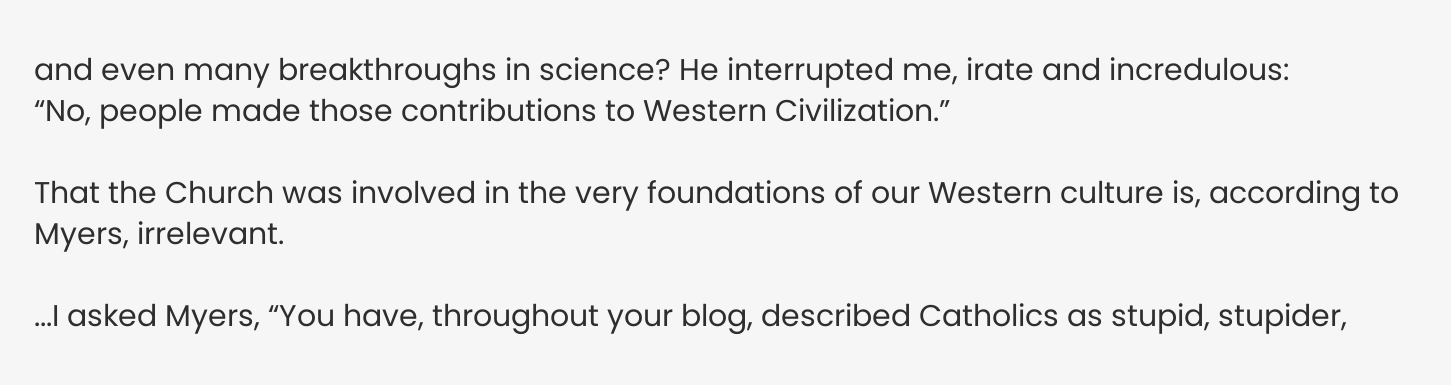and even many breakthroughs in science? He interrupted me, irate and incredulous:
“No, people made those contributions to Western Civilization.”

That the Church was involved in the very foundations of our Western culture is, according to Myers, irrelevant.

...I asked Myers, “You have, throughout your blog, described Catholics as stupid, stupider,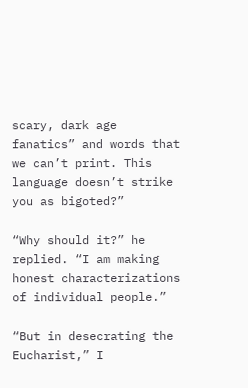scary, dark age fanatics” and words that we can’t print. This language doesn’t strike you as bigoted?”

“Why should it?” he replied. “I am making honest characterizations of individual people.”

“But in desecrating the Eucharist,” I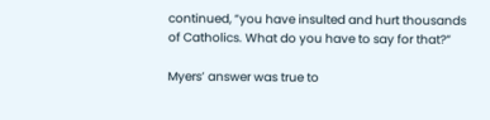continued, “you have insulted and hurt thousands of Catholics. What do you have to say for that?”

Myers’ answer was true to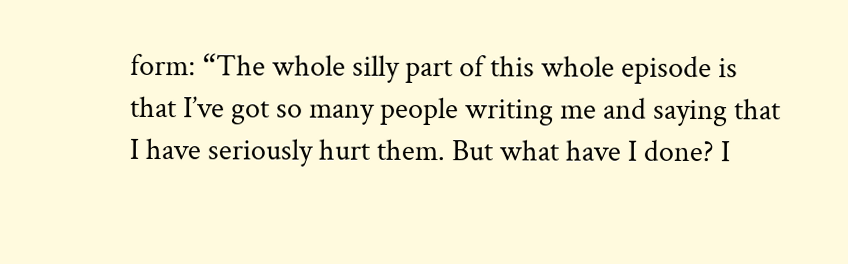form: “The whole silly part of this whole episode is that I’ve got so many people writing me and saying that I have seriously hurt them. But what have I done? I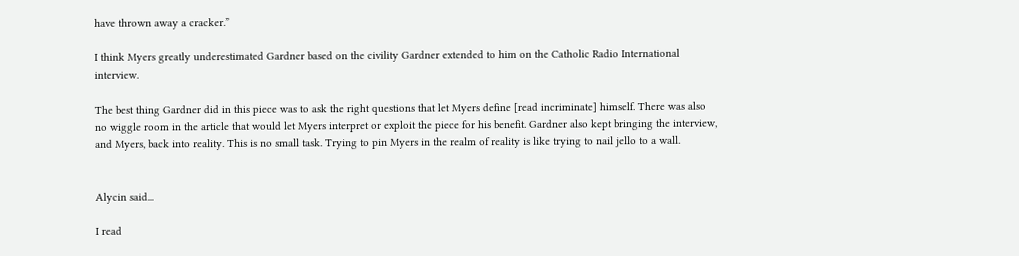have thrown away a cracker.”

I think Myers greatly underestimated Gardner based on the civility Gardner extended to him on the Catholic Radio International interview.

The best thing Gardner did in this piece was to ask the right questions that let Myers define [read incriminate] himself. There was also no wiggle room in the article that would let Myers interpret or exploit the piece for his benefit. Gardner also kept bringing the interview, and Myers, back into reality. This is no small task. Trying to pin Myers in the realm of reality is like trying to nail jello to a wall.


Alycin said...

I read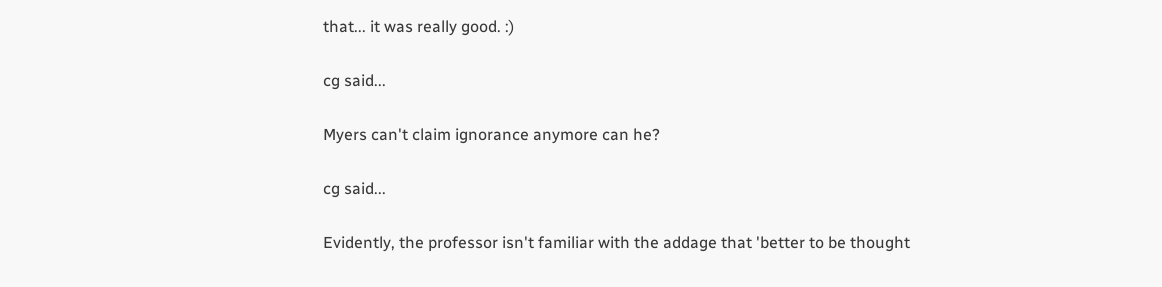that... it was really good. :)

cg said...

Myers can't claim ignorance anymore can he?

cg said...

Evidently, the professor isn't familiar with the addage that 'better to be thought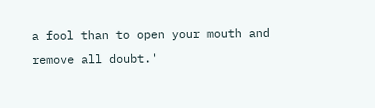a fool than to open your mouth and remove all doubt.'